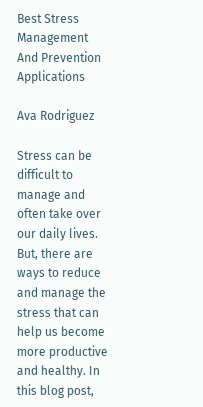Best Stress Management And Prevention Applications

Ava Rodriguez

Stress can be difficult to manage and often take over our daily lives. But, there are ways to reduce and manage the stress that can help us become more productive and healthy. In this blog post,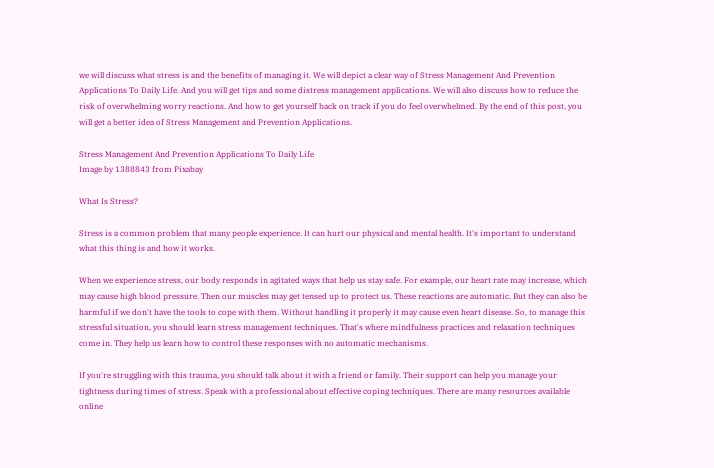we will discuss what stress is and the benefits of managing it. We will depict a clear way of Stress Management And Prevention Applications To Daily Life. And you will get tips and some distress management applications. We will also discuss how to reduce the risk of overwhelming worry reactions. And how to get yourself back on track if you do feel overwhelmed. By the end of this post, you will get a better idea of Stress Management and Prevention Applications.

Stress Management And Prevention Applications To Daily Life
Image by 1388843 from Pixabay

What Is Stress?

Stress is a common problem that many people experience. It can hurt our physical and mental health. It's important to understand what this thing is and how it works.

When we experience stress, our body responds in agitated ways that help us stay safe. For example, our heart rate may increase, which may cause high blood pressure. Then our muscles may get tensed up to protect us. These reactions are automatic. But they can also be harmful if we don't have the tools to cope with them. Without handling it properly it may cause even heart disease. So, to manage this stressful situation, you should learn stress management techniques. That's where mindfulness practices and relaxation techniques come in. They help us learn how to control these responses with no automatic mechanisms.

If you're struggling with this trauma, you should talk about it with a friend or family. Their support can help you manage your tightness during times of stress. Speak with a professional about effective coping techniques. There are many resources available online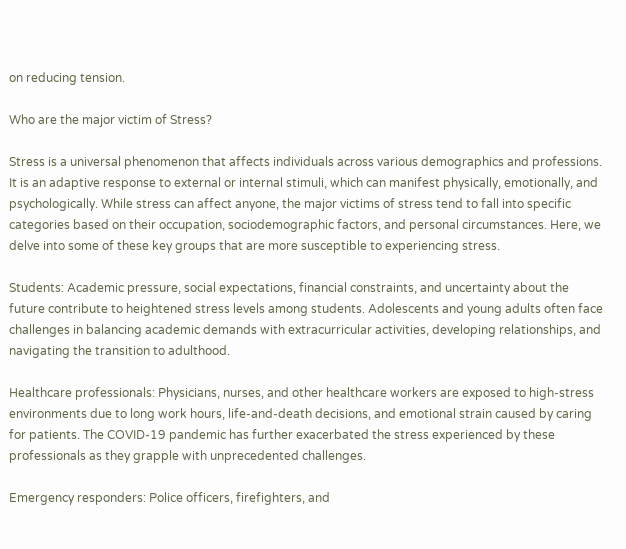on reducing tension.

Who are the major victim of Stress?

Stress is a universal phenomenon that affects individuals across various demographics and professions. It is an adaptive response to external or internal stimuli, which can manifest physically, emotionally, and psychologically. While stress can affect anyone, the major victims of stress tend to fall into specific categories based on their occupation, sociodemographic factors, and personal circumstances. Here, we delve into some of these key groups that are more susceptible to experiencing stress.

Students: Academic pressure, social expectations, financial constraints, and uncertainty about the future contribute to heightened stress levels among students. Adolescents and young adults often face challenges in balancing academic demands with extracurricular activities, developing relationships, and navigating the transition to adulthood.

Healthcare professionals: Physicians, nurses, and other healthcare workers are exposed to high-stress environments due to long work hours, life-and-death decisions, and emotional strain caused by caring for patients. The COVID-19 pandemic has further exacerbated the stress experienced by these professionals as they grapple with unprecedented challenges.

Emergency responders: Police officers, firefighters, and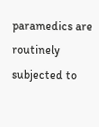paramedics are routinely subjected to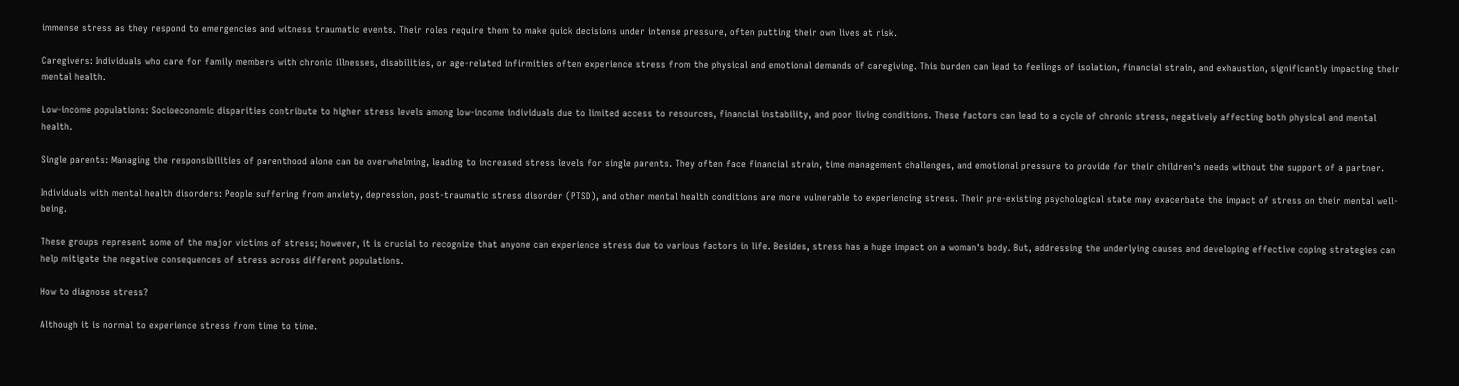immense stress as they respond to emergencies and witness traumatic events. Their roles require them to make quick decisions under intense pressure, often putting their own lives at risk.

Caregivers: Individuals who care for family members with chronic illnesses, disabilities, or age-related infirmities often experience stress from the physical and emotional demands of caregiving. This burden can lead to feelings of isolation, financial strain, and exhaustion, significantly impacting their mental health.

Low-income populations: Socioeconomic disparities contribute to higher stress levels among low-income individuals due to limited access to resources, financial instability, and poor living conditions. These factors can lead to a cycle of chronic stress, negatively affecting both physical and mental health.

Single parents: Managing the responsibilities of parenthood alone can be overwhelming, leading to increased stress levels for single parents. They often face financial strain, time management challenges, and emotional pressure to provide for their children's needs without the support of a partner.

Individuals with mental health disorders: People suffering from anxiety, depression, post-traumatic stress disorder (PTSD), and other mental health conditions are more vulnerable to experiencing stress. Their pre-existing psychological state may exacerbate the impact of stress on their mental well-being.

These groups represent some of the major victims of stress; however, it is crucial to recognize that anyone can experience stress due to various factors in life. Besides, stress has a huge impact on a woman's body. But, addressing the underlying causes and developing effective coping strategies can help mitigate the negative consequences of stress across different populations.

How to diagnose stress?

Although it is normal to experience stress from time to time.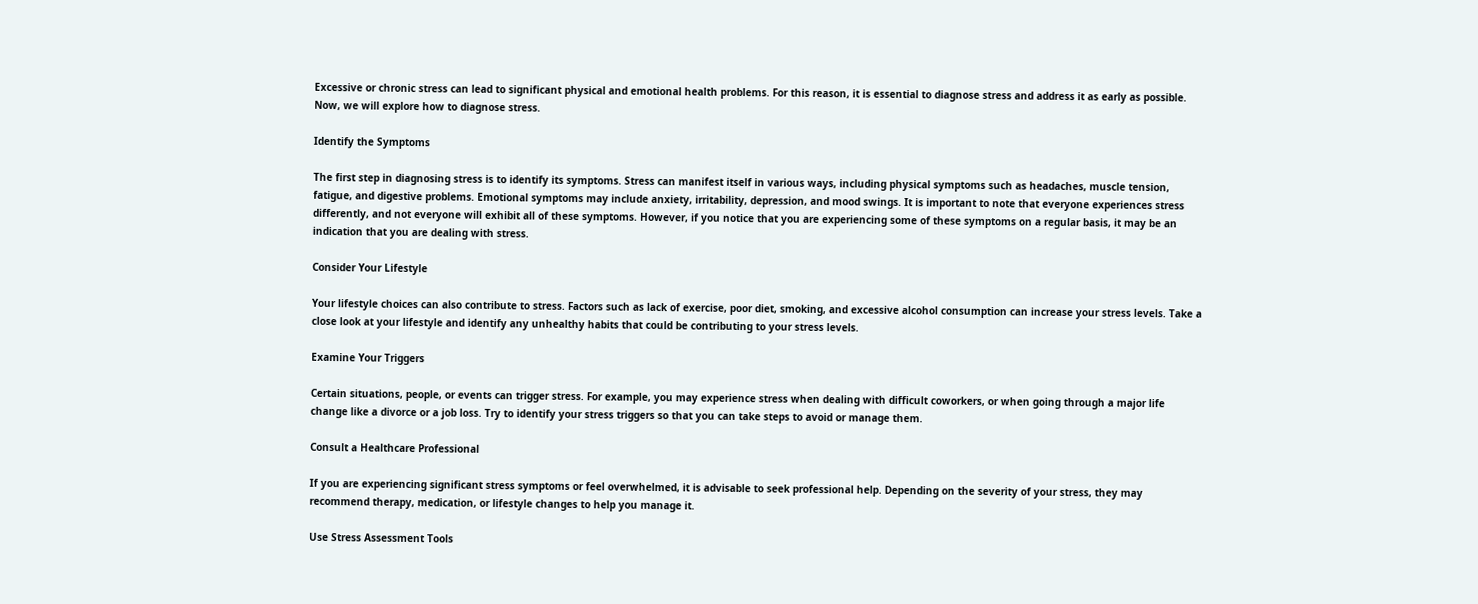Excessive or chronic stress can lead to significant physical and emotional health problems. For this reason, it is essential to diagnose stress and address it as early as possible. Now, we will explore how to diagnose stress.

Identify the Symptoms

The first step in diagnosing stress is to identify its symptoms. Stress can manifest itself in various ways, including physical symptoms such as headaches, muscle tension, fatigue, and digestive problems. Emotional symptoms may include anxiety, irritability, depression, and mood swings. It is important to note that everyone experiences stress differently, and not everyone will exhibit all of these symptoms. However, if you notice that you are experiencing some of these symptoms on a regular basis, it may be an indication that you are dealing with stress.

Consider Your Lifestyle

Your lifestyle choices can also contribute to stress. Factors such as lack of exercise, poor diet, smoking, and excessive alcohol consumption can increase your stress levels. Take a close look at your lifestyle and identify any unhealthy habits that could be contributing to your stress levels.

Examine Your Triggers

Certain situations, people, or events can trigger stress. For example, you may experience stress when dealing with difficult coworkers, or when going through a major life change like a divorce or a job loss. Try to identify your stress triggers so that you can take steps to avoid or manage them.

Consult a Healthcare Professional

If you are experiencing significant stress symptoms or feel overwhelmed, it is advisable to seek professional help. Depending on the severity of your stress, they may recommend therapy, medication, or lifestyle changes to help you manage it.

Use Stress Assessment Tools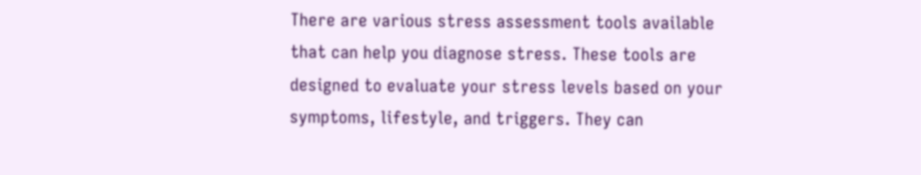There are various stress assessment tools available that can help you diagnose stress. These tools are designed to evaluate your stress levels based on your symptoms, lifestyle, and triggers. They can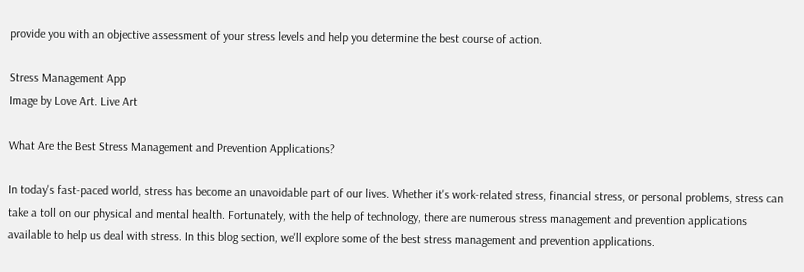provide you with an objective assessment of your stress levels and help you determine the best course of action.

Stress Management App
Image by Love Art. Live Art

What Are the Best Stress Management and Prevention Applications?

In today's fast-paced world, stress has become an unavoidable part of our lives. Whether it's work-related stress, financial stress, or personal problems, stress can take a toll on our physical and mental health. Fortunately, with the help of technology, there are numerous stress management and prevention applications available to help us deal with stress. In this blog section, we'll explore some of the best stress management and prevention applications.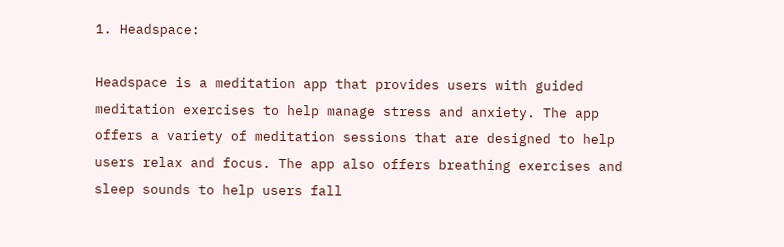1. Headspace:

Headspace is a meditation app that provides users with guided meditation exercises to help manage stress and anxiety. The app offers a variety of meditation sessions that are designed to help users relax and focus. The app also offers breathing exercises and sleep sounds to help users fall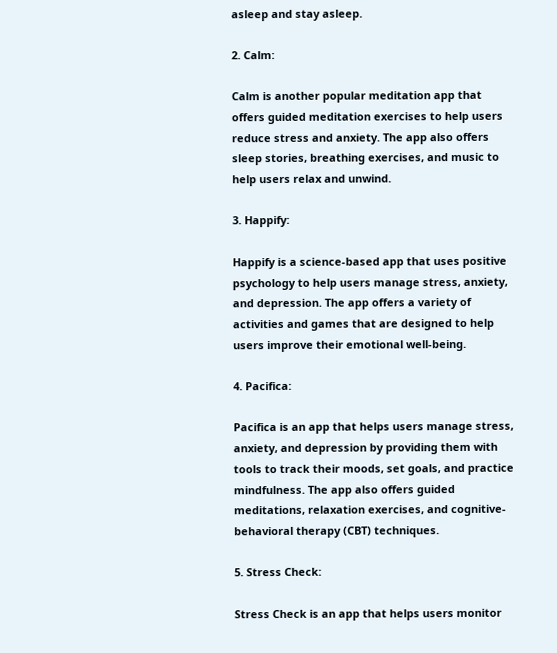asleep and stay asleep.

2. Calm:

Calm is another popular meditation app that offers guided meditation exercises to help users reduce stress and anxiety. The app also offers sleep stories, breathing exercises, and music to help users relax and unwind.

3. Happify:

Happify is a science-based app that uses positive psychology to help users manage stress, anxiety, and depression. The app offers a variety of activities and games that are designed to help users improve their emotional well-being.

4. Pacifica:

Pacifica is an app that helps users manage stress, anxiety, and depression by providing them with tools to track their moods, set goals, and practice mindfulness. The app also offers guided meditations, relaxation exercises, and cognitive-behavioral therapy (CBT) techniques.

5. Stress Check:

Stress Check is an app that helps users monitor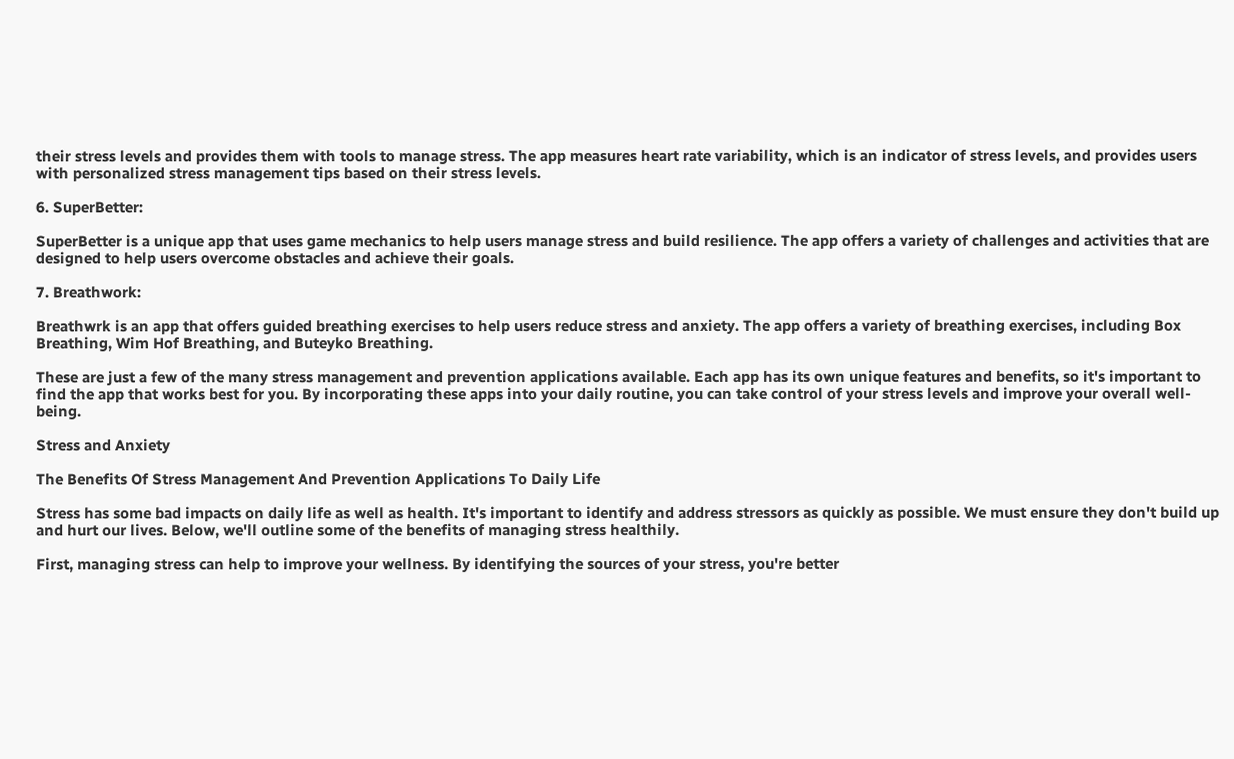their stress levels and provides them with tools to manage stress. The app measures heart rate variability, which is an indicator of stress levels, and provides users with personalized stress management tips based on their stress levels.

6. SuperBetter:

SuperBetter is a unique app that uses game mechanics to help users manage stress and build resilience. The app offers a variety of challenges and activities that are designed to help users overcome obstacles and achieve their goals.

7. Breathwork:

Breathwrk is an app that offers guided breathing exercises to help users reduce stress and anxiety. The app offers a variety of breathing exercises, including Box Breathing, Wim Hof Breathing, and Buteyko Breathing.

These are just a few of the many stress management and prevention applications available. Each app has its own unique features and benefits, so it's important to find the app that works best for you. By incorporating these apps into your daily routine, you can take control of your stress levels and improve your overall well-being.

Stress and Anxiety

The Benefits Of Stress Management And Prevention Applications To Daily Life

Stress has some bad impacts on daily life as well as health. It's important to identify and address stressors as quickly as possible. We must ensure they don't build up and hurt our lives. Below, we'll outline some of the benefits of managing stress healthily.

First, managing stress can help to improve your wellness. By identifying the sources of your stress, you're better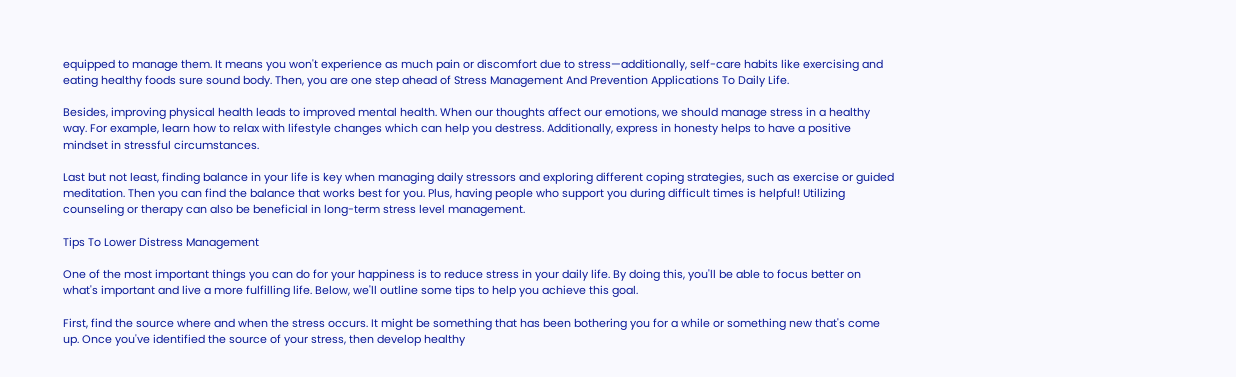equipped to manage them. It means you won't experience as much pain or discomfort due to stress—additionally, self-care habits like exercising and eating healthy foods sure sound body. Then, you are one step ahead of Stress Management And Prevention Applications To Daily Life.

Besides, improving physical health leads to improved mental health. When our thoughts affect our emotions, we should manage stress in a healthy way. For example, learn how to relax with lifestyle changes which can help you destress. Additionally, express in honesty helps to have a positive mindset in stressful circumstances.

Last but not least, finding balance in your life is key when managing daily stressors and exploring different coping strategies, such as exercise or guided meditation. Then you can find the balance that works best for you. Plus, having people who support you during difficult times is helpful! Utilizing counseling or therapy can also be beneficial in long-term stress level management.

Tips To Lower Distress Management

One of the most important things you can do for your happiness is to reduce stress in your daily life. By doing this, you'll be able to focus better on what's important and live a more fulfilling life. Below, we'll outline some tips to help you achieve this goal.

First, find the source where and when the stress occurs. It might be something that has been bothering you for a while or something new that's come up. Once you've identified the source of your stress, then develop healthy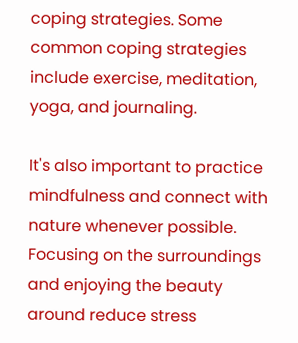coping strategies. Some common coping strategies include exercise, meditation, yoga, and journaling.

It's also important to practice mindfulness and connect with nature whenever possible. Focusing on the surroundings and enjoying the beauty around reduce stress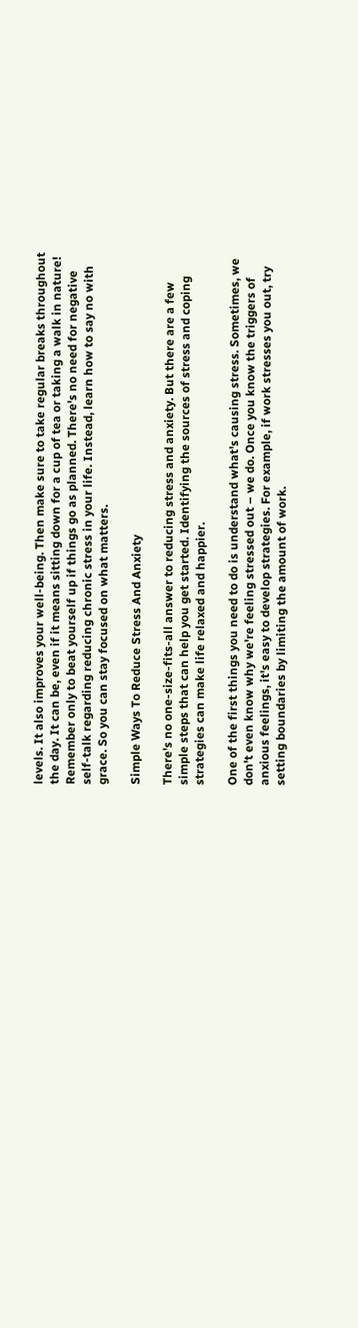levels. It also improves your well-being. Then make sure to take regular breaks throughout the day. It can be, even if it means sitting down for a cup of tea or taking a walk in nature! Remember only to beat yourself up if things go as planned. There's no need for negative self-talk regarding reducing chronic stress in your life. Instead, learn how to say no with grace. So you can stay focused on what matters.

Simple Ways To Reduce Stress And Anxiety

There's no one-size-fits-all answer to reducing stress and anxiety. But there are a few simple steps that can help you get started. Identifying the sources of stress and coping strategies can make life relaxed and happier.

One of the first things you need to do is understand what's causing stress. Sometimes, we don't even know why we're feeling stressed out – we do. Once you know the triggers of anxious feelings, it's easy to develop strategies. For example, if work stresses you out, try setting boundaries by limiting the amount of work.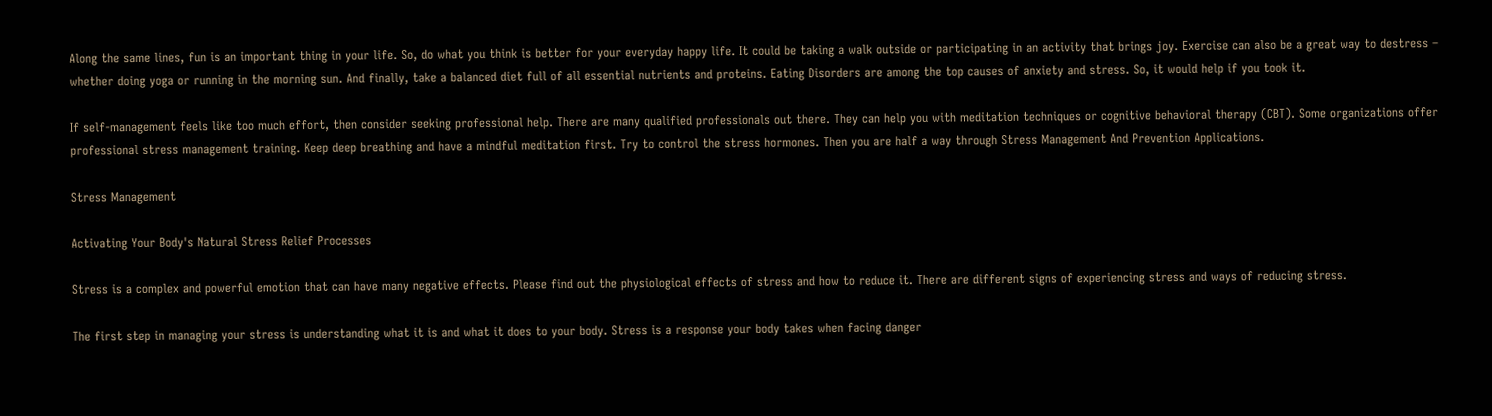Along the same lines, fun is an important thing in your life. So, do what you think is better for your everyday happy life. It could be taking a walk outside or participating in an activity that brings joy. Exercise can also be a great way to destress – whether doing yoga or running in the morning sun. And finally, take a balanced diet full of all essential nutrients and proteins. Eating Disorders are among the top causes of anxiety and stress. So, it would help if you took it.

If self-management feels like too much effort, then consider seeking professional help. There are many qualified professionals out there. They can help you with meditation techniques or cognitive behavioral therapy (CBT). Some organizations offer professional stress management training. Keep deep breathing and have a mindful meditation first. Try to control the stress hormones. Then you are half a way through Stress Management And Prevention Applications.

Stress Management

Activating Your Body's Natural Stress Relief Processes

Stress is a complex and powerful emotion that can have many negative effects. Please find out the physiological effects of stress and how to reduce it. There are different signs of experiencing stress and ways of reducing stress.

The first step in managing your stress is understanding what it is and what it does to your body. Stress is a response your body takes when facing danger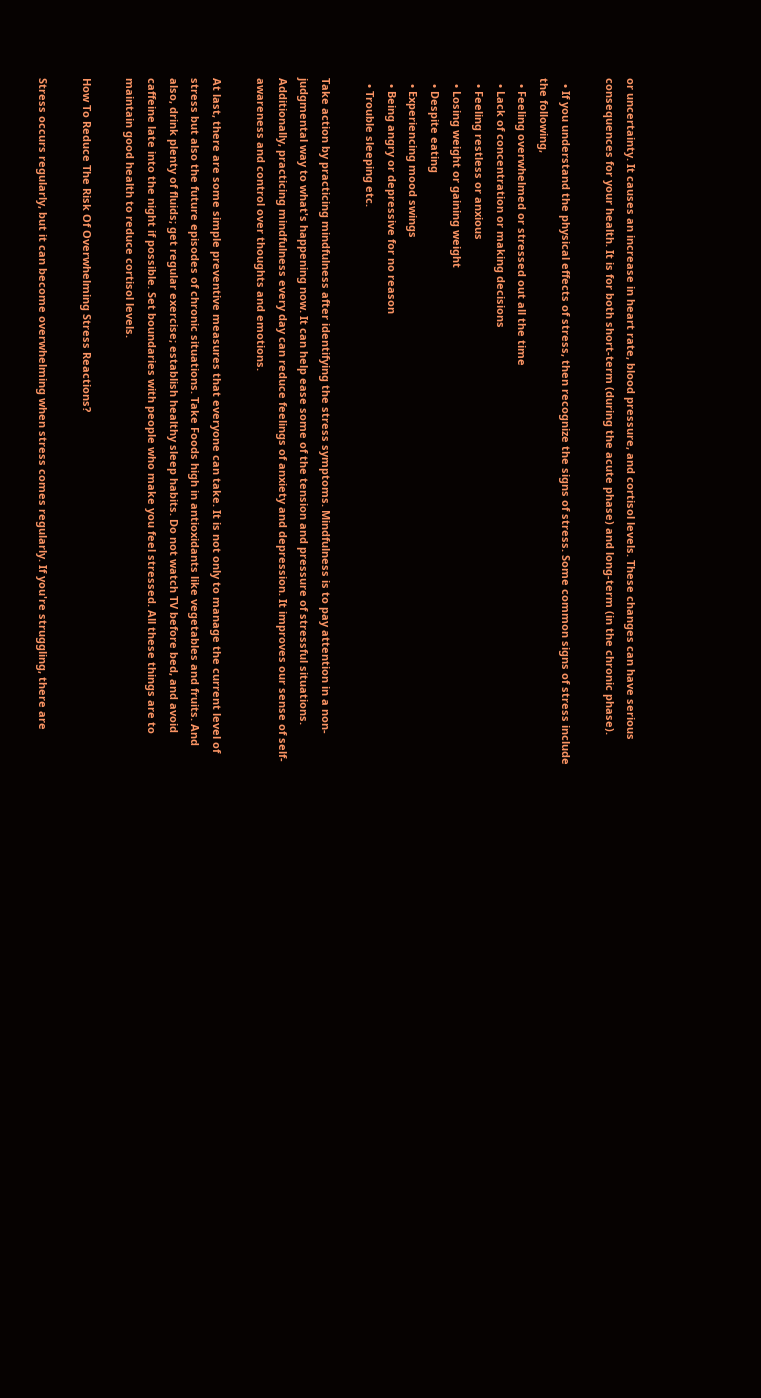or uncertainty. It causes an increase in heart rate, blood pressure, and cortisol levels. These changes can have serious consequences for your health. It is for both short-term (during the acute phase) and long-term (in the chronic phase).

  • If you understand the physical effects of stress, then recognize the signs of stress. Some common signs of stress include the following,
  • Feeling overwhelmed or stressed out all the time
  • Lack of concentration or making decisions
  • Feeling restless or anxious
  • Losing weight or gaining weight
  • Despite eating
  • Experiencing mood swings
  • Being angry or depressive for no reason
  • Trouble sleeping etc.

Take action by practicing mindfulness after identifying the stress symptoms. Mindfulness is to pay attention in a non-judgmental way to what's happening now. It can help ease some of the tension and pressure of stressful situations. Additionally, practicing mindfulness every day can reduce feelings of anxiety and depression. It improves our sense of self-awareness and control over thoughts and emotions.

At last, there are some simple preventive measures that everyone can take. It is not only to manage the current level of stress but also the future episodes of chronic situations. Take Foods high in antioxidants like vegetables and fruits. And also, drink plenty of fluids; get regular exercise; establish healthy sleep habits. Do not watch TV before bed, and avoid caffeine late into the night if possible. Set boundaries with people who make you feel stressed. All these things are to maintain good health to reduce cortisol levels.

How To Reduce The Risk Of Overwhelming Stress Reactions?

Stress occurs regularly, but it can become overwhelming when stress comes regularly. If you're struggling, there are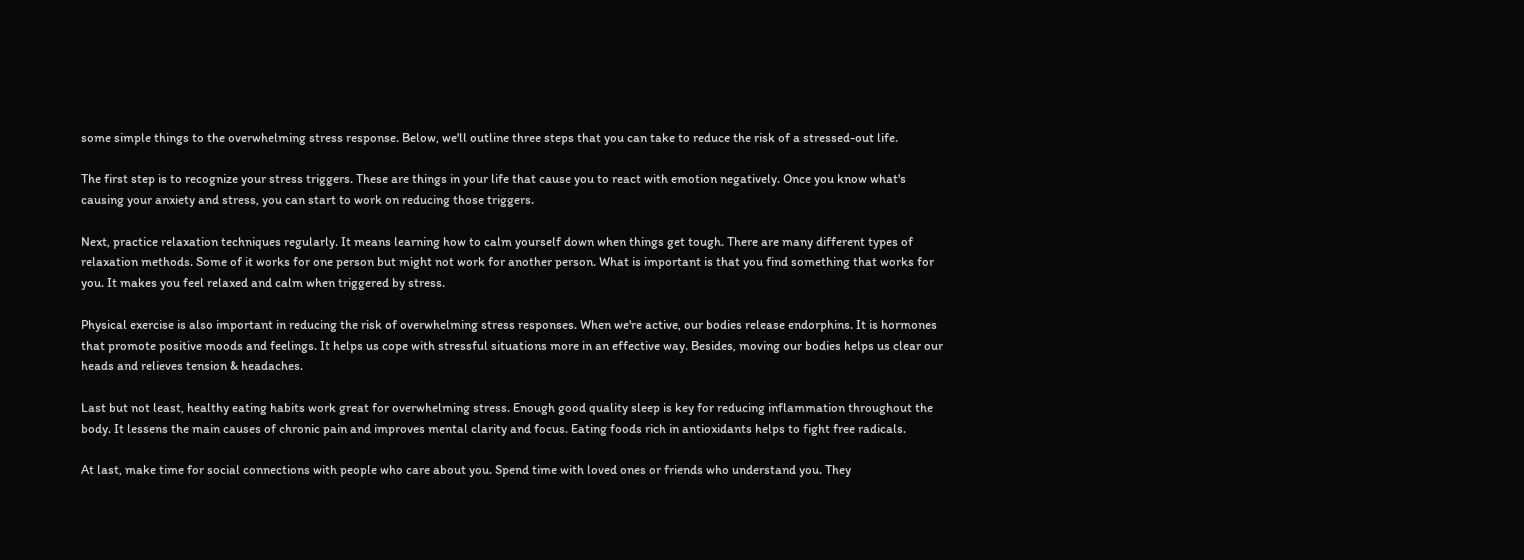some simple things to the overwhelming stress response. Below, we'll outline three steps that you can take to reduce the risk of a stressed-out life.

The first step is to recognize your stress triggers. These are things in your life that cause you to react with emotion negatively. Once you know what's causing your anxiety and stress, you can start to work on reducing those triggers.

Next, practice relaxation techniques regularly. It means learning how to calm yourself down when things get tough. There are many different types of relaxation methods. Some of it works for one person but might not work for another person. What is important is that you find something that works for you. It makes you feel relaxed and calm when triggered by stress.

Physical exercise is also important in reducing the risk of overwhelming stress responses. When we're active, our bodies release endorphins. It is hormones that promote positive moods and feelings. It helps us cope with stressful situations more in an effective way. Besides, moving our bodies helps us clear our heads and relieves tension & headaches.

Last but not least, healthy eating habits work great for overwhelming stress. Enough good quality sleep is key for reducing inflammation throughout the body. It lessens the main causes of chronic pain and improves mental clarity and focus. Eating foods rich in antioxidants helps to fight free radicals.

At last, make time for social connections with people who care about you. Spend time with loved ones or friends who understand you. They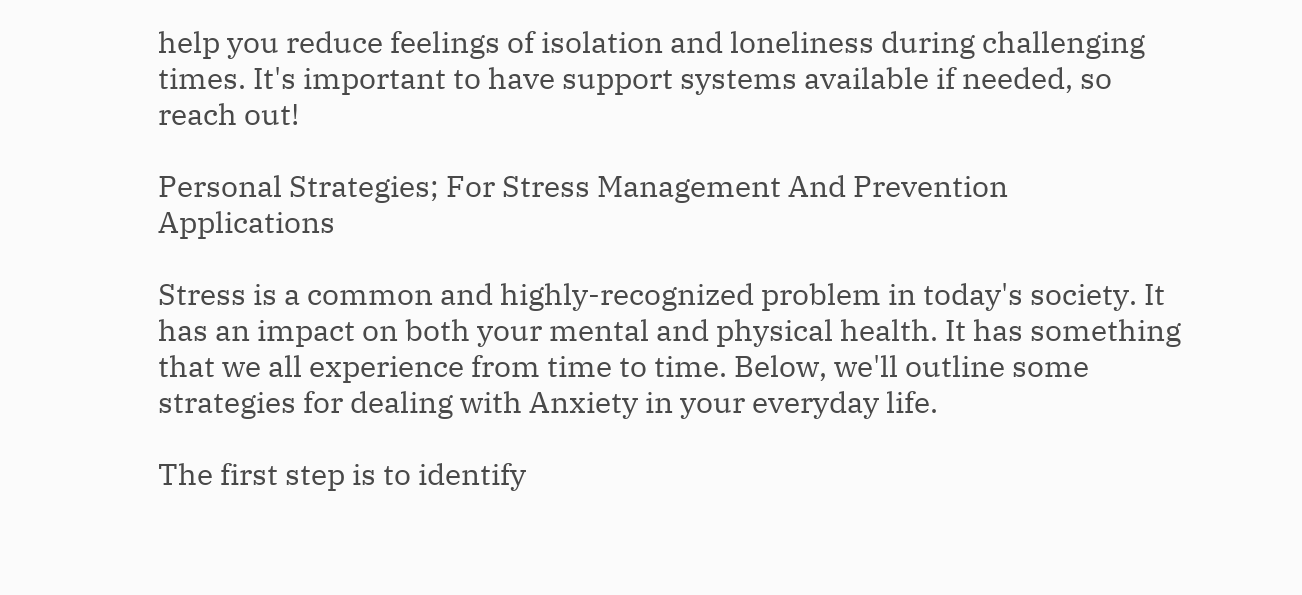help you reduce feelings of isolation and loneliness during challenging times. It's important to have support systems available if needed, so reach out!

Personal Strategies; For Stress Management And Prevention Applications

Stress is a common and highly-recognized problem in today's society. It has an impact on both your mental and physical health. It has something that we all experience from time to time. Below, we'll outline some strategies for dealing with Anxiety in your everyday life.

The first step is to identify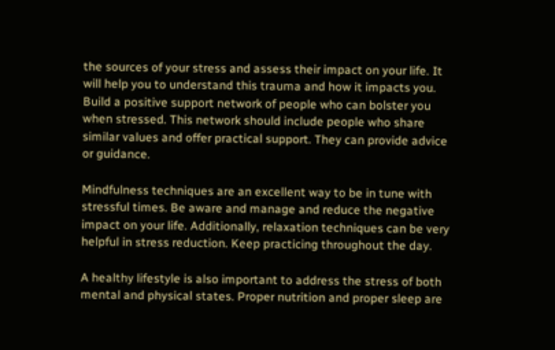the sources of your stress and assess their impact on your life. It will help you to understand this trauma and how it impacts you. Build a positive support network of people who can bolster you when stressed. This network should include people who share similar values and offer practical support. They can provide advice or guidance.

Mindfulness techniques are an excellent way to be in tune with stressful times. Be aware and manage and reduce the negative impact on your life. Additionally, relaxation techniques can be very helpful in stress reduction. Keep practicing throughout the day.

A healthy lifestyle is also important to address the stress of both mental and physical states. Proper nutrition and proper sleep are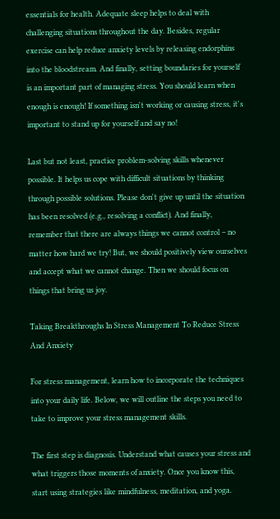essentials for health. Adequate sleep helps to deal with challenging situations throughout the day. Besides, regular exercise can help reduce anxiety levels by releasing endorphins into the bloodstream. And finally, setting boundaries for yourself is an important part of managing stress. You should learn when enough is enough! If something isn't working or causing stress, it's important to stand up for yourself and say no!

Last but not least, practice problem-solving skills whenever possible. It helps us cope with difficult situations by thinking through possible solutions. Please don't give up until the situation has been resolved (e.g., resolving a conflict). And finally, remember that there are always things we cannot control – no matter how hard we try! But, we should positively view ourselves and accept what we cannot change. Then we should focus on things that bring us joy.

Taking Breakthroughs In Stress Management To Reduce Stress And Anxiety

For stress management, learn how to incorporate the techniques into your daily life. Below, we will outline the steps you need to take to improve your stress management skills.

The first step is diagnosis. Understand what causes your stress and what triggers those moments of anxiety. Once you know this, start using strategies like mindfulness, meditation, and yoga.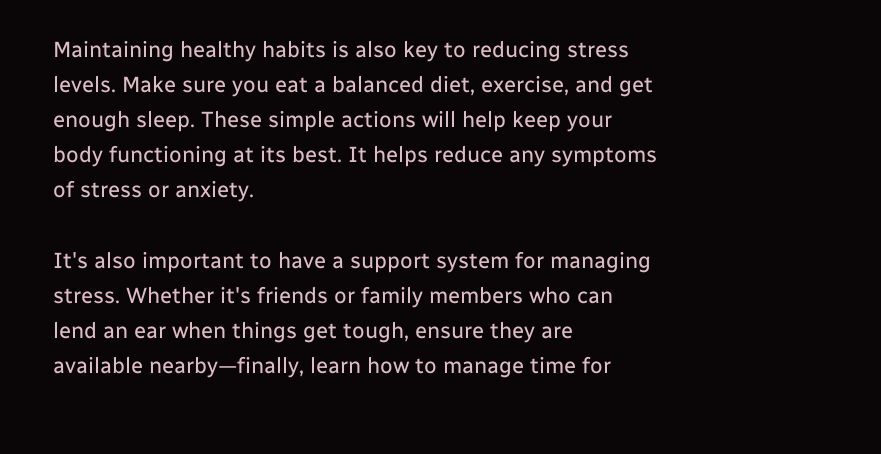Maintaining healthy habits is also key to reducing stress levels. Make sure you eat a balanced diet, exercise, and get enough sleep. These simple actions will help keep your body functioning at its best. It helps reduce any symptoms of stress or anxiety.

It's also important to have a support system for managing stress. Whether it's friends or family members who can lend an ear when things get tough, ensure they are available nearby—finally, learn how to manage time for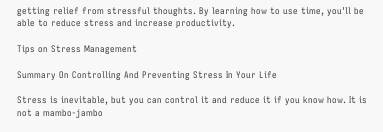getting relief from stressful thoughts. By learning how to use time, you'll be able to reduce stress and increase productivity.

Tips on Stress Management

Summary On Controlling And Preventing Stress In Your Life

Stress is inevitable, but you can control it and reduce it if you know how. It is not a mambo-jambo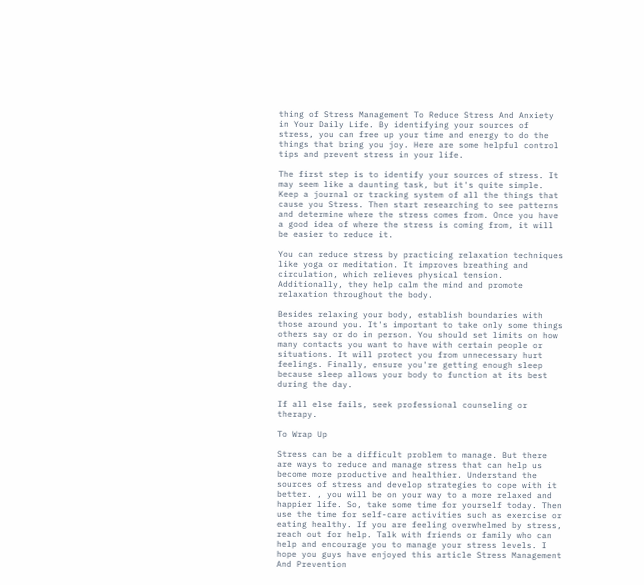thing of Stress Management To Reduce Stress And Anxiety in Your Daily Life. By identifying your sources of stress, you can free up your time and energy to do the things that bring you joy. Here are some helpful control tips and prevent stress in your life.

The first step is to identify your sources of stress. It may seem like a daunting task, but it's quite simple. Keep a journal or tracking system of all the things that cause you Stress. Then start researching to see patterns and determine where the stress comes from. Once you have a good idea of where the stress is coming from, it will be easier to reduce it.

You can reduce stress by practicing relaxation techniques like yoga or meditation. It improves breathing and circulation, which relieves physical tension. Additionally, they help calm the mind and promote relaxation throughout the body.

Besides relaxing your body, establish boundaries with those around you. It's important to take only some things others say or do in person. You should set limits on how many contacts you want to have with certain people or situations. It will protect you from unnecessary hurt feelings. Finally, ensure you're getting enough sleep because sleep allows your body to function at its best during the day.

If all else fails, seek professional counseling or therapy.

To Wrap Up

Stress can be a difficult problem to manage. But there are ways to reduce and manage stress that can help us become more productive and healthier. Understand the sources of stress and develop strategies to cope with it better. , you will be on your way to a more relaxed and happier life. So, take some time for yourself today. Then use the time for self-care activities such as exercise or eating healthy. If you are feeling overwhelmed by stress, reach out for help. Talk with friends or family who can help and encourage you to manage your stress levels. I hope you guys have enjoyed this article Stress Management And Prevention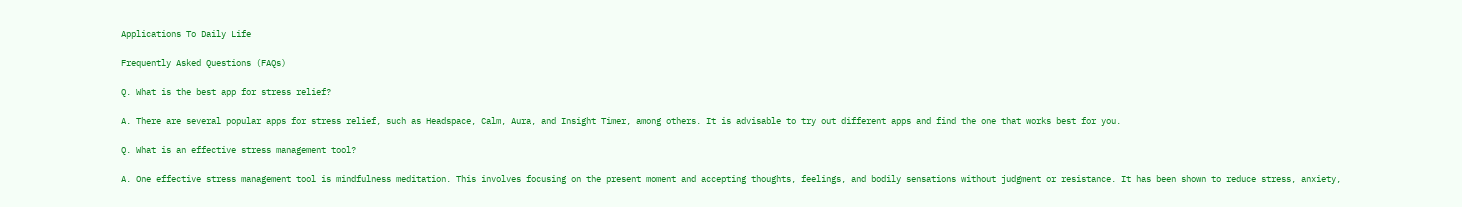Applications To Daily Life

Frequently Asked Questions (FAQs)

Q. What is the best app for stress relief?

A. There are several popular apps for stress relief, such as Headspace, Calm, Aura, and Insight Timer, among others. It is advisable to try out different apps and find the one that works best for you.

Q. What is an effective stress management tool?

A. One effective stress management tool is mindfulness meditation. This involves focusing on the present moment and accepting thoughts, feelings, and bodily sensations without judgment or resistance. It has been shown to reduce stress, anxiety,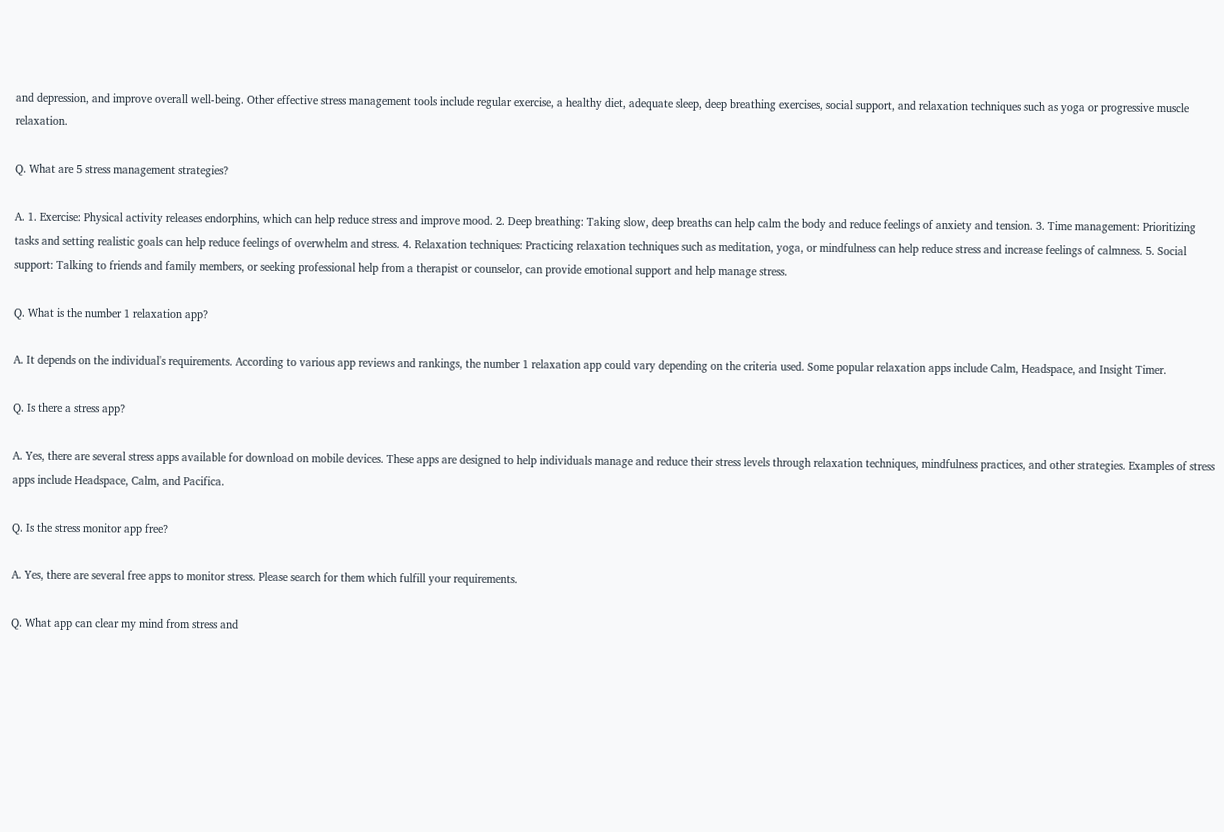and depression, and improve overall well-being. Other effective stress management tools include regular exercise, a healthy diet, adequate sleep, deep breathing exercises, social support, and relaxation techniques such as yoga or progressive muscle relaxation.

Q. What are 5 stress management strategies?

A. 1. Exercise: Physical activity releases endorphins, which can help reduce stress and improve mood. 2. Deep breathing: Taking slow, deep breaths can help calm the body and reduce feelings of anxiety and tension. 3. Time management: Prioritizing tasks and setting realistic goals can help reduce feelings of overwhelm and stress. 4. Relaxation techniques: Practicing relaxation techniques such as meditation, yoga, or mindfulness can help reduce stress and increase feelings of calmness. 5. Social support: Talking to friends and family members, or seeking professional help from a therapist or counselor, can provide emotional support and help manage stress.

Q. What is the number 1 relaxation app?

A. It depends on the individual's requirements. According to various app reviews and rankings, the number 1 relaxation app could vary depending on the criteria used. Some popular relaxation apps include Calm, Headspace, and Insight Timer.

Q. Is there a stress app?

A. Yes, there are several stress apps available for download on mobile devices. These apps are designed to help individuals manage and reduce their stress levels through relaxation techniques, mindfulness practices, and other strategies. Examples of stress apps include Headspace, Calm, and Pacifica.

Q. Is the stress monitor app free?

A. Yes, there are several free apps to monitor stress. Please search for them which fulfill your requirements.

Q. What app can clear my mind from stress and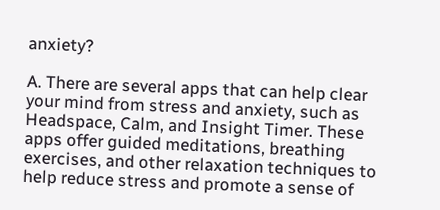anxiety?

A. There are several apps that can help clear your mind from stress and anxiety, such as Headspace, Calm, and Insight Timer. These apps offer guided meditations, breathing exercises, and other relaxation techniques to help reduce stress and promote a sense of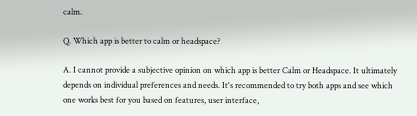calm.

Q. Which app is better to calm or headspace?

A. I cannot provide a subjective opinion on which app is better Calm or Headspace. It ultimately depends on individual preferences and needs. It's recommended to try both apps and see which one works best for you based on features, user interface,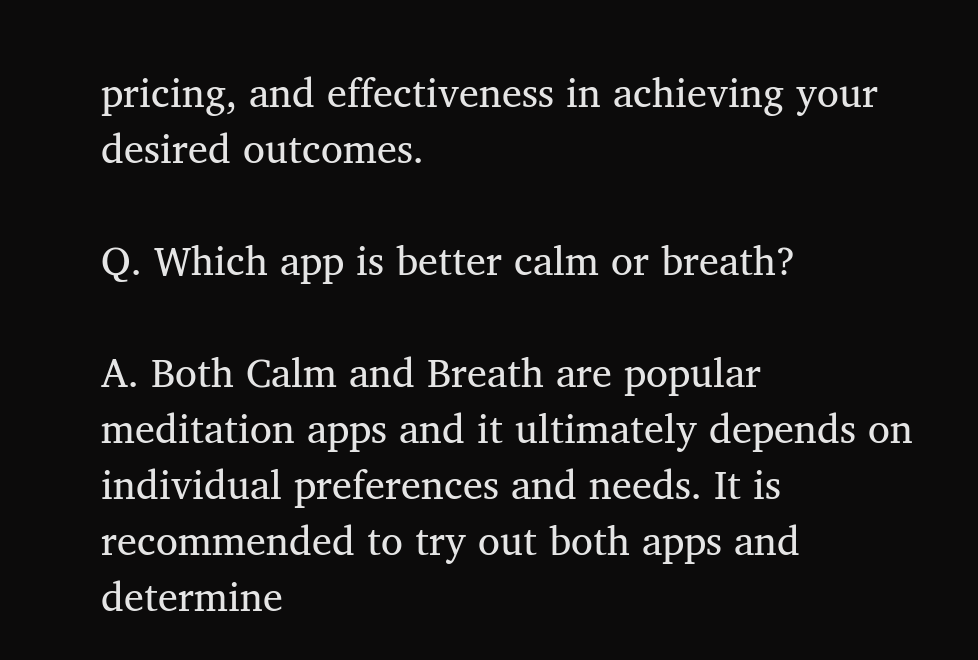pricing, and effectiveness in achieving your desired outcomes.

Q. Which app is better calm or breath?

A. Both Calm and Breath are popular meditation apps and it ultimately depends on individual preferences and needs. It is recommended to try out both apps and determine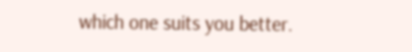which one suits you better.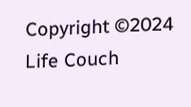Copyright ©2024 Life Couch